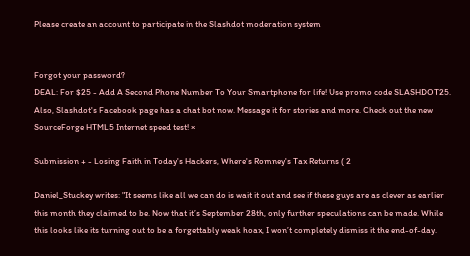Please create an account to participate in the Slashdot moderation system


Forgot your password?
DEAL: For $25 - Add A Second Phone Number To Your Smartphone for life! Use promo code SLASHDOT25. Also, Slashdot's Facebook page has a chat bot now. Message it for stories and more. Check out the new SourceForge HTML5 Internet speed test! ×

Submission + - Losing Faith in Today's Hackers, Where's Romney's Tax Returns ( 2

Daniel_Stuckey writes: "It seems like all we can do is wait it out and see if these guys are as clever as earlier this month they claimed to be. Now that it’s September 28th, only further speculations can be made. While this looks like its turning out to be a forgettably weak hoax, I won’t completely dismiss it the end-of-day.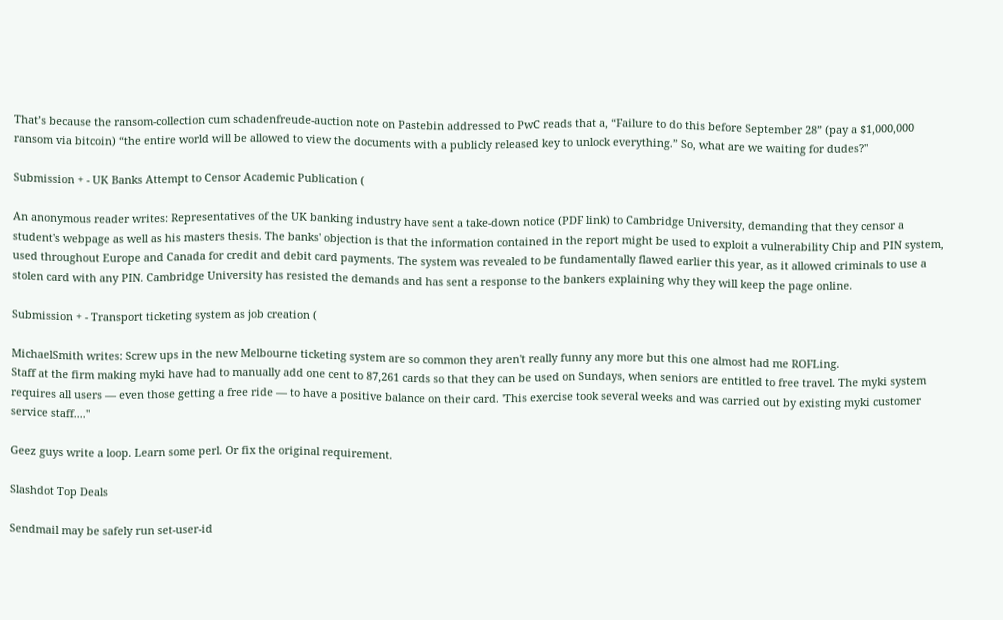That’s because the ransom-collection cum schadenfreude-auction note on Pastebin addressed to PwC reads that a, “Failure to do this before September 28” (pay a $1,000,000 ransom via bitcoin) “the entire world will be allowed to view the documents with a publicly released key to unlock everything.” So, what are we waiting for dudes?"

Submission + - UK Banks Attempt to Censor Academic Publication (

An anonymous reader writes: Representatives of the UK banking industry have sent a take-down notice (PDF link) to Cambridge University, demanding that they censor a student's webpage as well as his masters thesis. The banks' objection is that the information contained in the report might be used to exploit a vulnerability Chip and PIN system, used throughout Europe and Canada for credit and debit card payments. The system was revealed to be fundamentally flawed earlier this year, as it allowed criminals to use a stolen card with any PIN. Cambridge University has resisted the demands and has sent a response to the bankers explaining why they will keep the page online.

Submission + - Transport ticketing system as job creation (

MichaelSmith writes: Screw ups in the new Melbourne ticketing system are so common they aren't really funny any more but this one almost had me ROFLing.
Staff at the firm making myki have had to manually add one cent to 87,261 cards so that they can be used on Sundays, when seniors are entitled to free travel. The myki system requires all users — even those getting a free ride — to have a positive balance on their card. 'This exercise took several weeks and was carried out by existing myki customer service staff...."

Geez guys write a loop. Learn some perl. Or fix the original requirement.

Slashdot Top Deals

Sendmail may be safely run set-user-id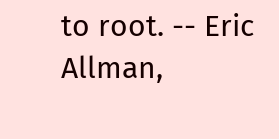to root. -- Eric Allman,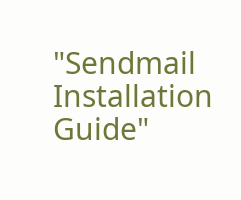"Sendmail Installation Guide"